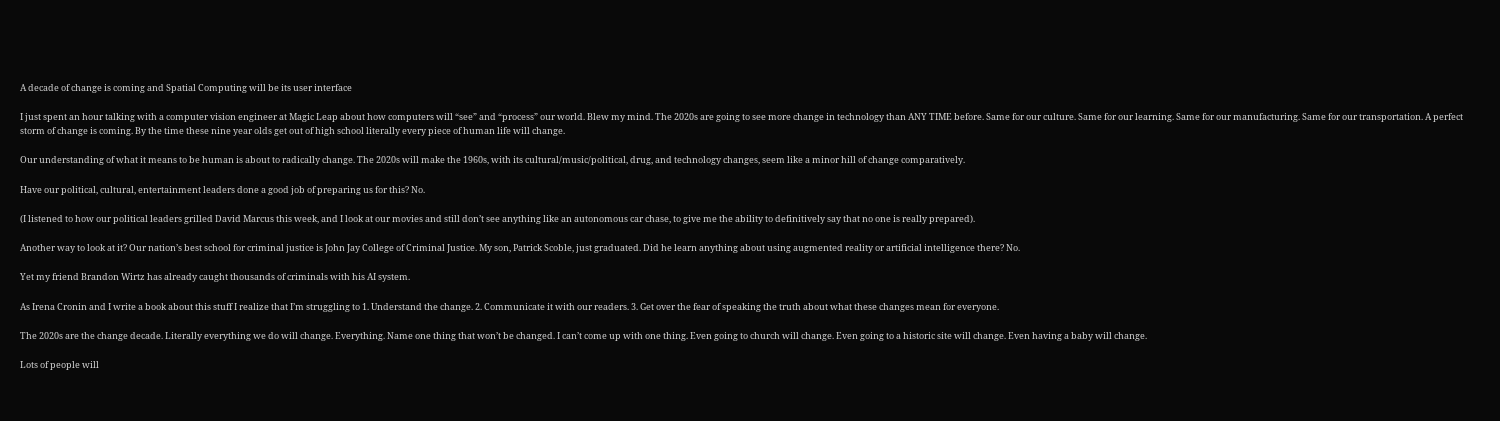A decade of change is coming and Spatial Computing will be its user interface

I just spent an hour talking with a computer vision engineer at Magic Leap about how computers will “see” and “process” our world. Blew my mind. The 2020s are going to see more change in technology than ANY TIME before. Same for our culture. Same for our learning. Same for our manufacturing. Same for our transportation. A perfect storm of change is coming. By the time these nine year olds get out of high school literally every piece of human life will change.

Our understanding of what it means to be human is about to radically change. The 2020s will make the 1960s, with its cultural/music/political, drug, and technology changes, seem like a minor hill of change comparatively.

Have our political, cultural, entertainment leaders done a good job of preparing us for this? No.

(I listened to how our political leaders grilled David Marcus this week, and I look at our movies and still don’t see anything like an autonomous car chase, to give me the ability to definitively say that no one is really prepared).

Another way to look at it? Our nation’s best school for criminal justice is John Jay College of Criminal Justice. My son, Patrick Scoble, just graduated. Did he learn anything about using augmented reality or artificial intelligence there? No.

Yet my friend Brandon Wirtz has already caught thousands of criminals with his AI system.

As Irena Cronin and I write a book about this stuff I realize that I’m struggling to 1. Understand the change. 2. Communicate it with our readers. 3. Get over the fear of speaking the truth about what these changes mean for everyone.

The 2020s are the change decade. Literally everything we do will change. Everything. Name one thing that won’t be changed. I can’t come up with one thing. Even going to church will change. Even going to a historic site will change. Even having a baby will change.

Lots of people will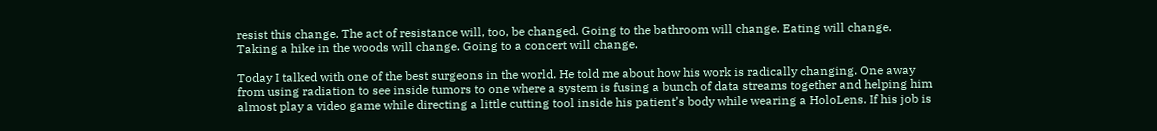resist this change. The act of resistance will, too, be changed. Going to the bathroom will change. Eating will change. Taking a hike in the woods will change. Going to a concert will change.

Today I talked with one of the best surgeons in the world. He told me about how his work is radically changing. One away from using radiation to see inside tumors to one where a system is fusing a bunch of data streams together and helping him almost play a video game while directing a little cutting tool inside his patient’s body while wearing a HoloLens. If his job is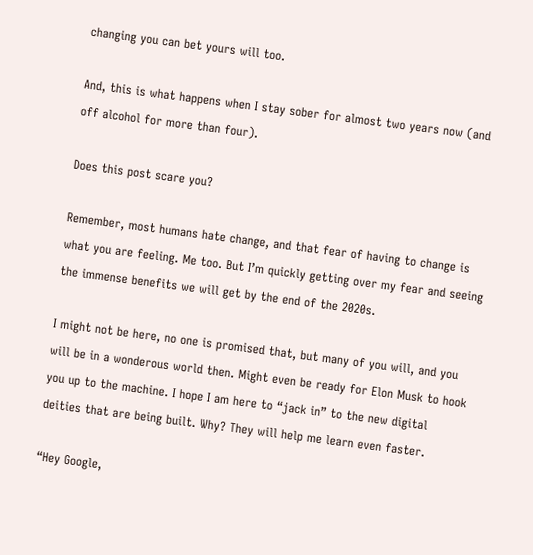changing you can bet yours will too.

And, this is what happens when I stay sober for almost two years now (and off alcohol for more than four).

Does this post scare you?

Remember, most humans hate change, and that fear of having to change is what you are feeling. Me too. But I’m quickly getting over my fear and seeing the immense benefits we will get by the end of the 2020s.

I might not be here, no one is promised that, but many of you will, and you will be in a wonderous world then. Might even be ready for Elon Musk to hook you up to the machine. I hope I am here to “jack in” to the new digital deities that are being built. Why? They will help me learn even faster.

“Hey Google,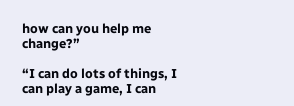how can you help me change?”

“I can do lots of things, I can play a game, I can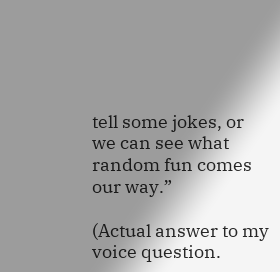tell some jokes, or we can see what random fun comes our way.”

(Actual answer to my voice question.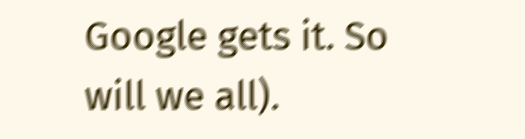Google gets it. So will we all).